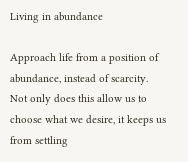Living in abundance

Approach life from a position of abundance, instead of scarcity. Not only does this allow us to choose what we desire, it keeps us from settling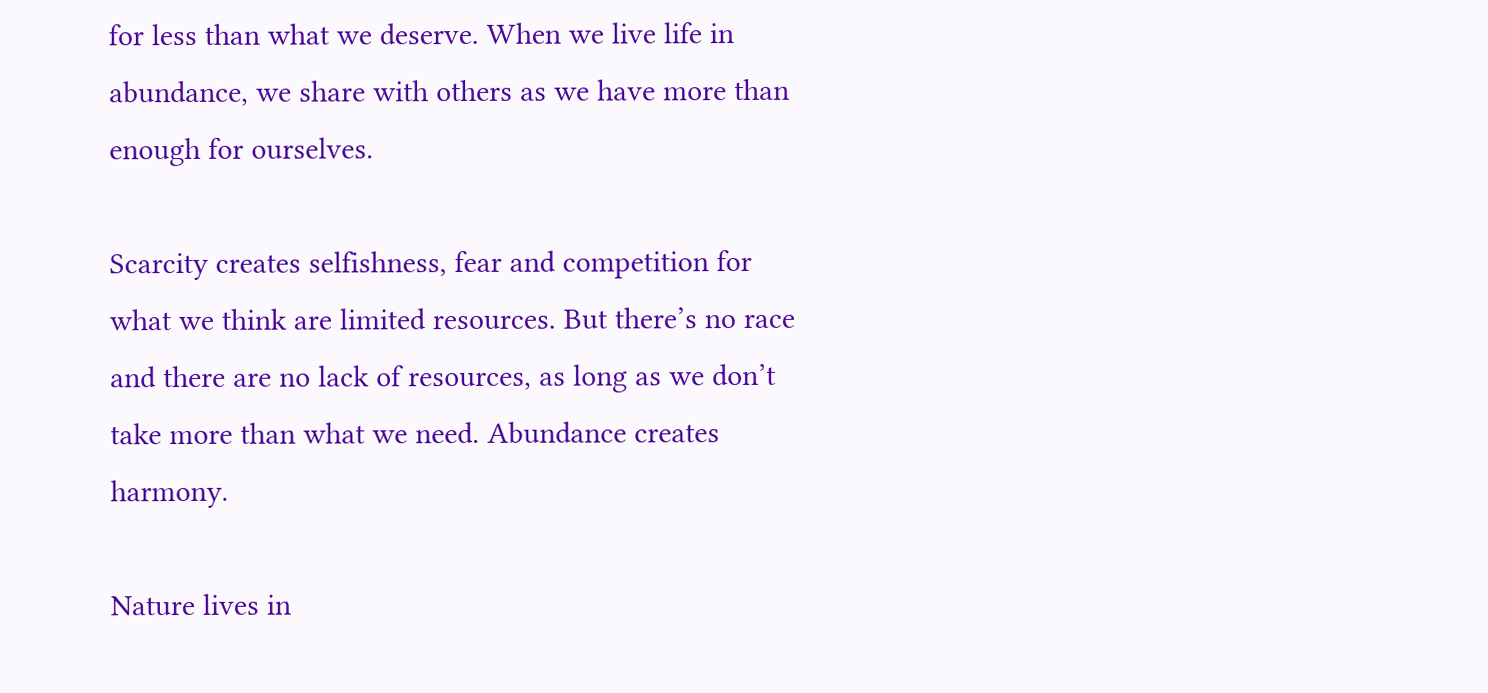for less than what we deserve. When we live life in abundance, we share with others as we have more than enough for ourselves.

Scarcity creates selfishness, fear and competition for what we think are limited resources. But there’s no race and there are no lack of resources, as long as we don’t take more than what we need. Abundance creates harmony.

Nature lives in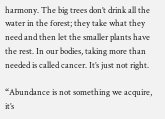harmony. The big trees don’t drink all the water in the forest; they take what they need and then let the smaller plants have the rest. In our bodies, taking more than needed is called cancer. It’s just not right.

“Abundance is not something we acquire, it’s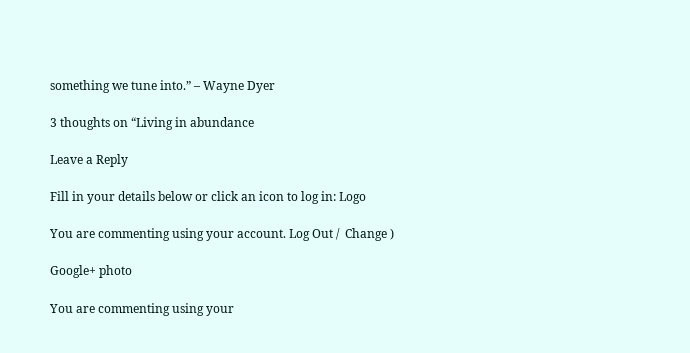something we tune into.” – Wayne Dyer

3 thoughts on “Living in abundance

Leave a Reply

Fill in your details below or click an icon to log in: Logo

You are commenting using your account. Log Out /  Change )

Google+ photo

You are commenting using your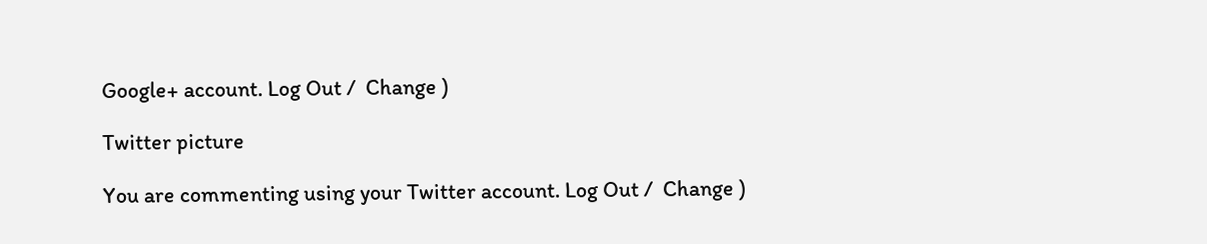Google+ account. Log Out /  Change )

Twitter picture

You are commenting using your Twitter account. Log Out /  Change )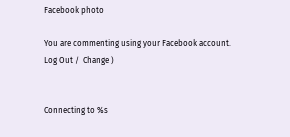Facebook photo

You are commenting using your Facebook account. Log Out /  Change )


Connecting to %s